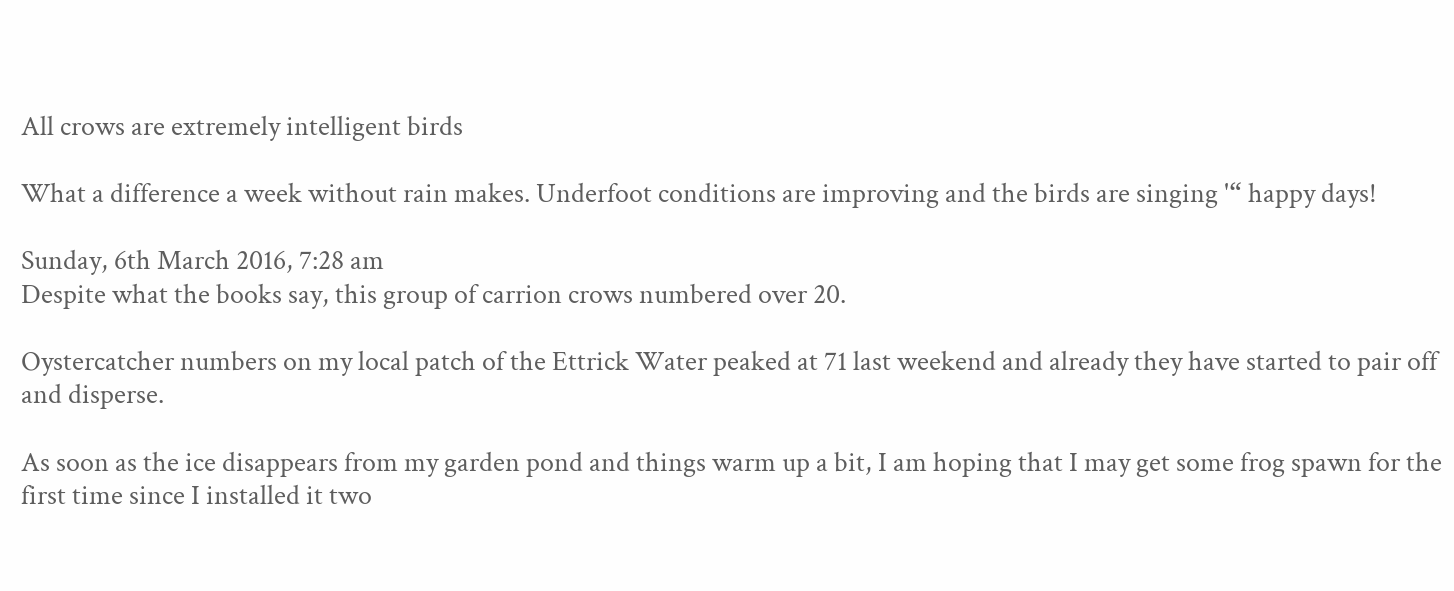All crows are extremely intelligent birds

What a difference a week without rain makes. Underfoot conditions are improving and the birds are singing '“ happy days!

Sunday, 6th March 2016, 7:28 am
Despite what the books say, this group of carrion crows numbered over 20.

Oystercatcher numbers on my local patch of the Ettrick Water peaked at 71 last weekend and already they have started to pair off and disperse.

As soon as the ice disappears from my garden pond and things warm up a bit, I am hoping that I may get some frog spawn for the first time since I installed it two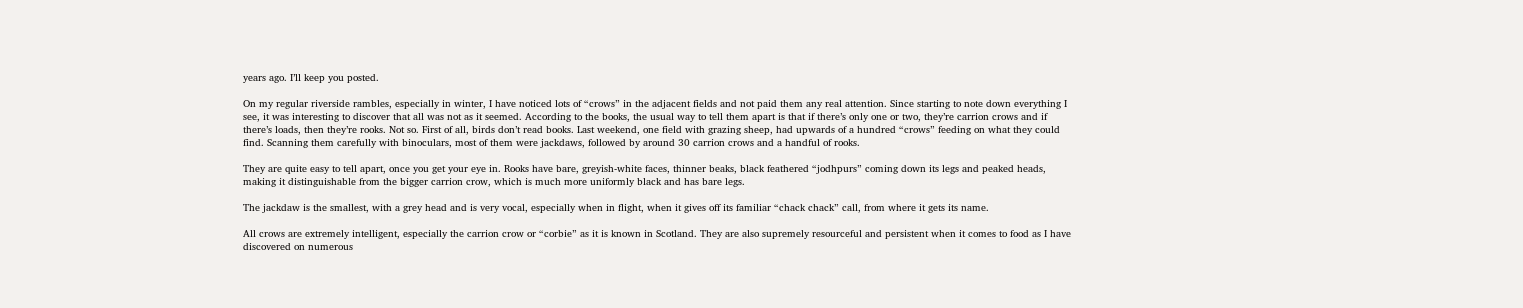years ago. I’ll keep you posted.

On my regular riverside rambles, especially in winter, I have noticed lots of “crows” in the adjacent fields and not paid them any real attention. Since starting to note down everything I see, it was interesting to discover that all was not as it seemed. According to the books, the usual way to tell them apart is that if there’s only one or two, they’re carrion crows and if there’s loads, then they’re rooks. Not so. First of all, birds don’t read books. Last weekend, one field with grazing sheep, had upwards of a hundred “crows” feeding on what they could find. Scanning them carefully with binoculars, most of them were jackdaws, followed by around 30 carrion crows and a handful of rooks.

They are quite easy to tell apart, once you get your eye in. Rooks have bare, greyish-white faces, thinner beaks, black feathered “jodhpurs” coming down its legs and peaked heads, making it distinguishable from the bigger carrion crow, which is much more uniformly black and has bare legs.

The jackdaw is the smallest, with a grey head and is very vocal, especially when in flight, when it gives off its familiar “chack chack” call, from where it gets its name.

All crows are extremely intelligent, especially the carrion crow or “corbie” as it is known in Scotland. They are also supremely resourceful and persistent when it comes to food as I have discovered on numerous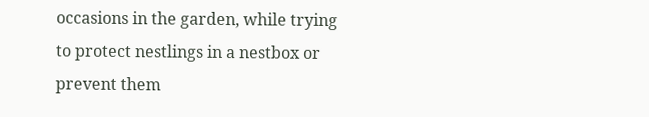occasions in the garden, while trying to protect nestlings in a nestbox or prevent them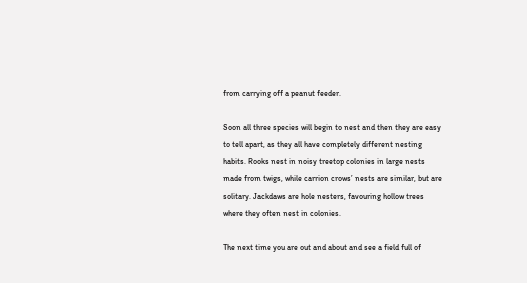from carrying off a peanut feeder.

Soon all three species will begin to nest and then they are easy to tell apart, as they all have completely different nesting habits. Rooks nest in noisy treetop colonies in large nests made from twigs, while carrion crows’ nests are similar, but are solitary. Jackdaws are hole nesters, favouring hollow trees where they often nest in colonies.

The next time you are out and about and see a field full of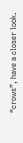“crows”, have a closer look.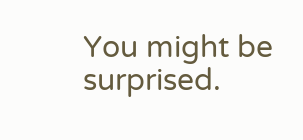You might be surprised.